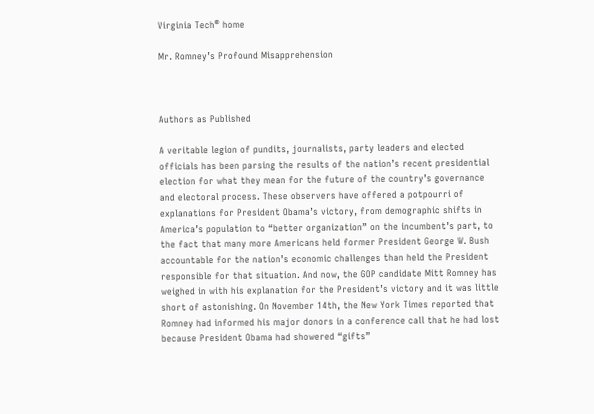Virginia Tech® home

Mr. Romney’s Profound Misapprehension



Authors as Published

A veritable legion of pundits, journalists, party leaders and elected officials has been parsing the results of the nation’s recent presidential election for what they mean for the future of the country’s governance and electoral process. These observers have offered a potpourri of explanations for President Obama’s victory, from demographic shifts in America’s population to “better organization” on the incumbent’s part, to the fact that many more Americans held former President George W. Bush accountable for the nation’s economic challenges than held the President responsible for that situation. And now, the GOP candidate Mitt Romney has weighed in with his explanation for the President’s victory and it was little short of astonishing. On November 14th, the New York Times reported that Romney had informed his major donors in a conference call that he had lost because President Obama had showered “gifts”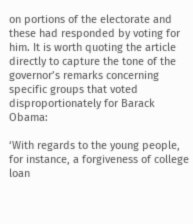on portions of the electorate and these had responded by voting for him. It is worth quoting the article directly to capture the tone of the governor’s remarks concerning specific groups that voted disproportionately for Barack Obama:

‘With regards to the young people, for instance, a forgiveness of college loan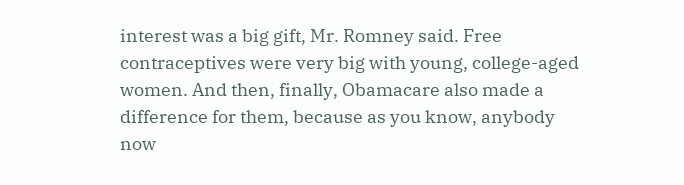interest was a big gift, Mr. Romney said. Free contraceptives were very big with young, college-aged women. And then, finally, Obamacare also made a difference for them, because as you know, anybody now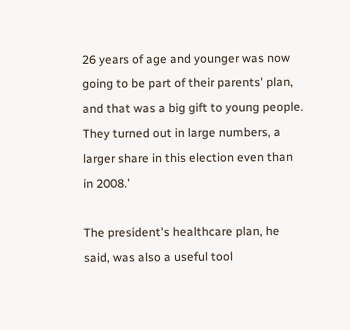26 years of age and younger was now going to be part of their parents' plan, and that was a big gift to young people. They turned out in large numbers, a larger share in this election even than in 2008.’

The president's healthcare plan, he said, was also a useful tool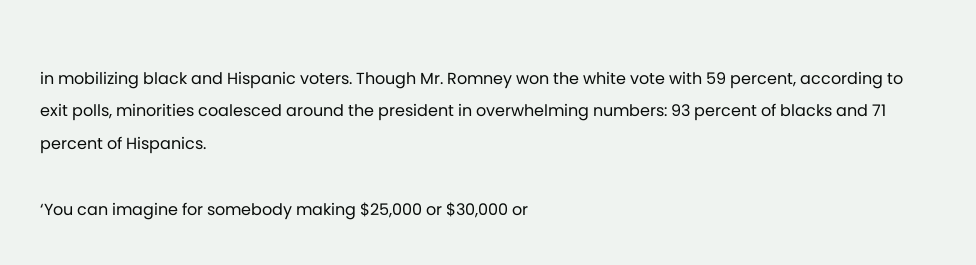in mobilizing black and Hispanic voters. Though Mr. Romney won the white vote with 59 percent, according to exit polls, minorities coalesced around the president in overwhelming numbers: 93 percent of blacks and 71 percent of Hispanics.

‘You can imagine for somebody making $25,000 or $30,000 or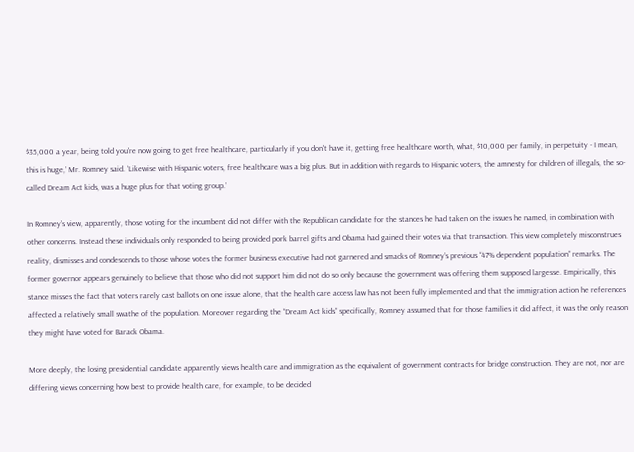$35,000 a year, being told you're now going to get free healthcare, particularly if you don't have it, getting free healthcare worth, what, $10,000 per family, in perpetuity - I mean, this is huge,’ Mr. Romney said. ‘Likewise with Hispanic voters, free healthcare was a big plus. But in addition with regards to Hispanic voters, the amnesty for children of illegals, the so-called Dream Act kids, was a huge plus for that voting group.’

In Romney’s view, apparently, those voting for the incumbent did not differ with the Republican candidate for the stances he had taken on the issues he named, in combination with other concerns. Instead these individuals only responded to being provided pork barrel gifts and Obama had gained their votes via that transaction. This view completely misconstrues reality, dismisses and condescends to those whose votes the former business executive had not garnered and smacks of Romney’s previous “47% dependent population” remarks. The former governor appears genuinely to believe that those who did not support him did not do so only because the government was offering them supposed largesse. Empirically, this stance misses the fact that voters rarely cast ballots on one issue alone, that the health care access law has not been fully implemented and that the immigration action he references affected a relatively small swathe of the population. Moreover regarding the “Dream Act kids” specifically, Romney assumed that for those families it did affect, it was the only reason they might have voted for Barack Obama.

More deeply, the losing presidential candidate apparently views health care and immigration as the equivalent of government contracts for bridge construction. They are not, nor are differing views concerning how best to provide health care, for example, to be decided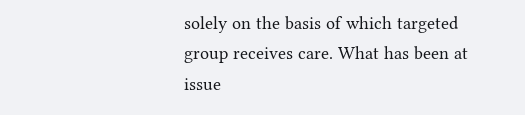solely on the basis of which targeted group receives care. What has been at issue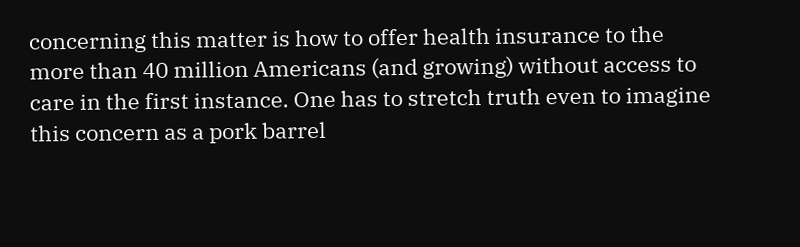concerning this matter is how to offer health insurance to the more than 40 million Americans (and growing) without access to care in the first instance. One has to stretch truth even to imagine this concern as a pork barrel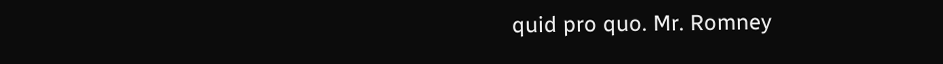quid pro quo. Mr. Romney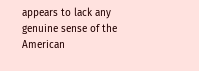appears to lack any genuine sense of the American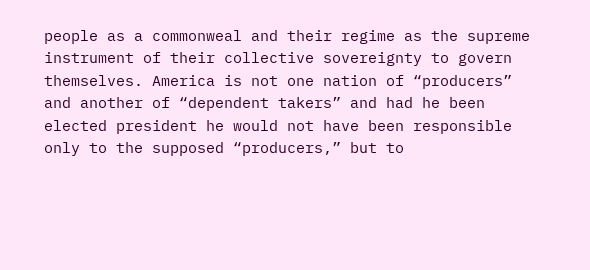people as a commonweal and their regime as the supreme instrument of their collective sovereignty to govern themselves. America is not one nation of “producers” and another of “dependent takers” and had he been elected president he would not have been responsible only to the supposed “producers,” but to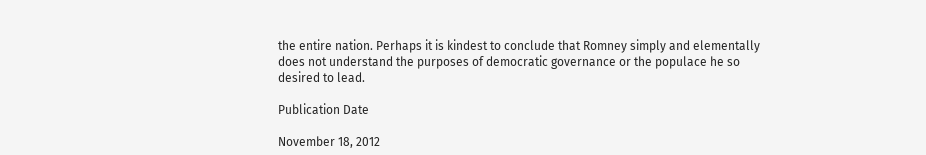the entire nation. Perhaps it is kindest to conclude that Romney simply and elementally does not understand the purposes of democratic governance or the populace he so desired to lead.

Publication Date

November 18, 2012